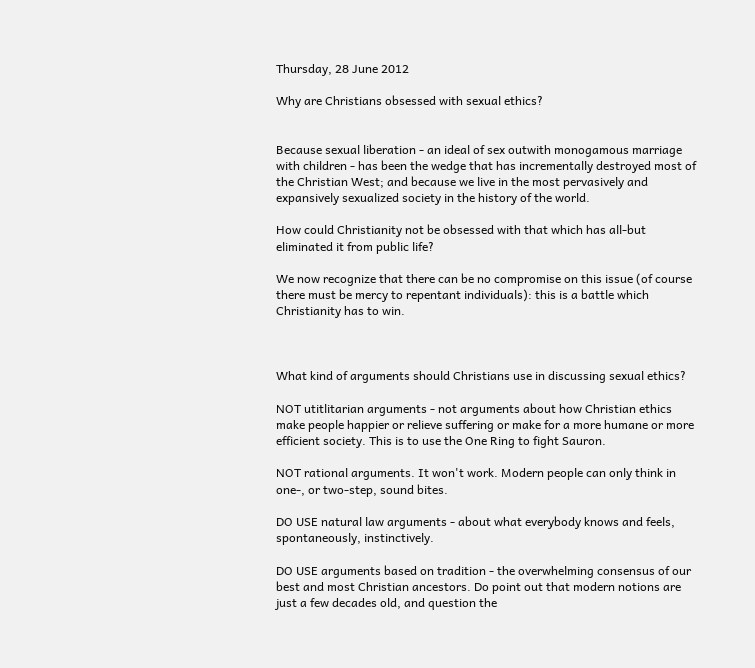Thursday, 28 June 2012

Why are Christians obsessed with sexual ethics?


Because sexual liberation - an ideal of sex outwith monogamous marriage with children - has been the wedge that has incrementally destroyed most of the Christian West; and because we live in the most pervasively and expansively sexualized society in the history of the world.

How could Christianity not be obsessed with that which has all-but eliminated it from public life?

We now recognize that there can be no compromise on this issue (of course there must be mercy to repentant individuals): this is a battle which Christianity has to win.



What kind of arguments should Christians use in discussing sexual ethics?

NOT utitlitarian arguments - not arguments about how Christian ethics make people happier or relieve suffering or make for a more humane or more efficient society. This is to use the One Ring to fight Sauron.

NOT rational arguments. It won't work. Modern people can only think in one-, or two-step, sound bites.

DO USE natural law arguments - about what everybody knows and feels, spontaneously, instinctively.

DO USE arguments based on tradition - the overwhelming consensus of our best and most Christian ancestors. Do point out that modern notions are just a few decades old, and question the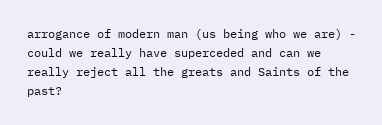arrogance of modern man (us being who we are) - could we really have superceded and can we really reject all the greats and Saints of the past?